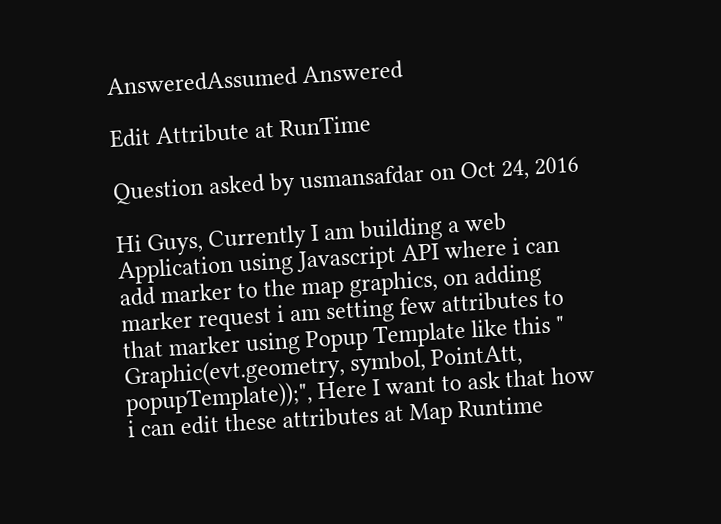AnsweredAssumed Answered

Edit Attribute at RunTime

Question asked by usmansafdar on Oct 24, 2016

Hi Guys, Currently I am building a web Application using Javascript API where i can add marker to the map graphics, on adding marker request i am setting few attributes to that marker using Popup Template like this " Graphic(evt.geometry, symbol, PointAtt, popupTemplate));", Here I want to ask that how i can edit these attributes at Map Runtime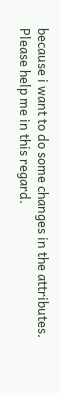because i want to do some changes in the attributes. Please help me in this regard.